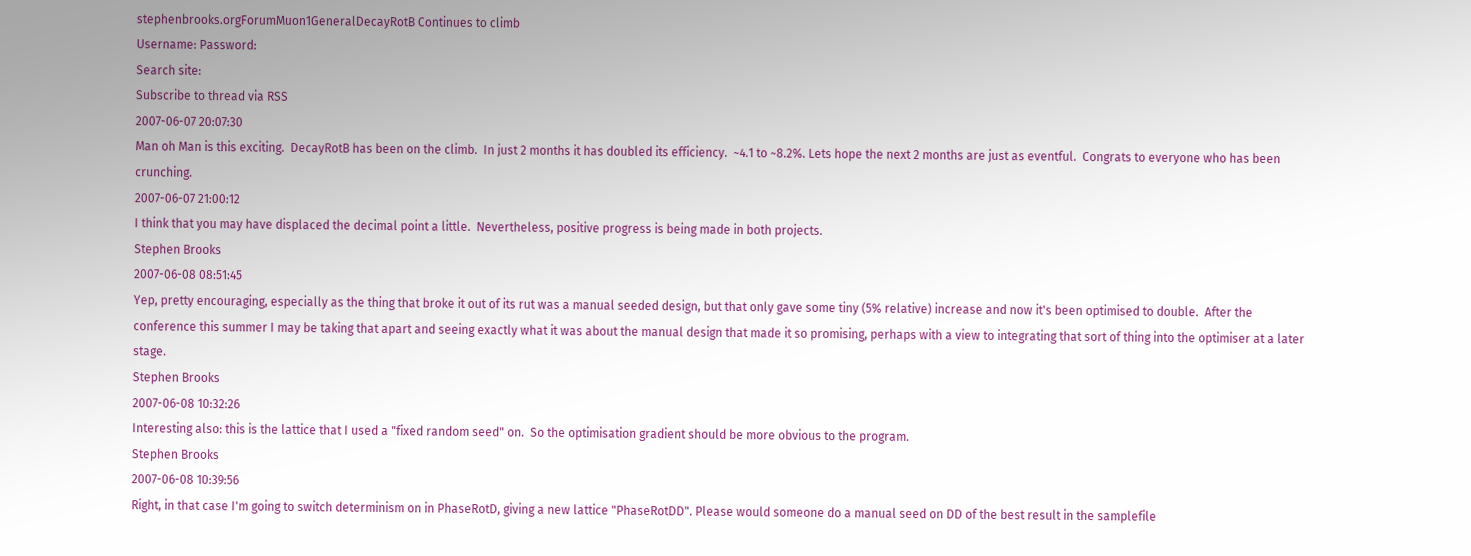stephenbrooks.orgForumMuon1GeneralDecayRotB Continues to climb
Username: Password:
Search site:
Subscribe to thread via RSS
2007-06-07 20:07:30
Man oh Man is this exciting.  DecayRotB has been on the climb.  In just 2 months it has doubled its efficiency.  ~4.1 to ~8.2%. Lets hope the next 2 months are just as eventful.  Congrats to everyone who has been crunching.
2007-06-07 21:00:12
I think that you may have displaced the decimal point a little.  Nevertheless, positive progress is being made in both projects.
Stephen Brooks
2007-06-08 08:51:45
Yep, pretty encouraging, especially as the thing that broke it out of its rut was a manual seeded design, but that only gave some tiny (5% relative) increase and now it's been optimised to double.  After the conference this summer I may be taking that apart and seeing exactly what it was about the manual design that made it so promising, perhaps with a view to integrating that sort of thing into the optimiser at a later stage.
Stephen Brooks
2007-06-08 10:32:26
Interesting also: this is the lattice that I used a "fixed random seed" on.  So the optimisation gradient should be more obvious to the program.
Stephen Brooks
2007-06-08 10:39:56
Right, in that case I'm going to switch determinism on in PhaseRotD, giving a new lattice "PhaseRotDD". Please would someone do a manual seed on DD of the best result in the samplefile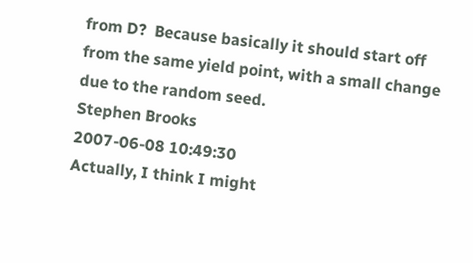from D?  Because basically it should start off from the same yield point, with a small change due to the random seed.
Stephen Brooks
2007-06-08 10:49:30
Actually, I think I might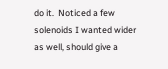do it.  Noticed a few solenoids I wanted wider as well, should give a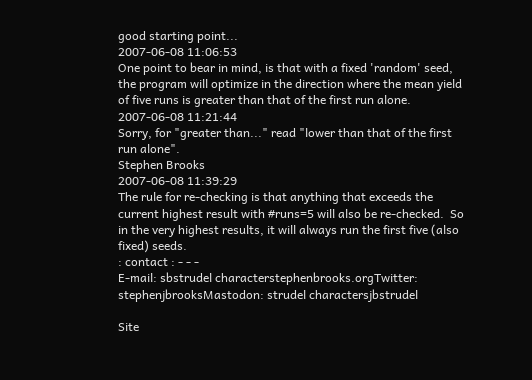good starting point...
2007-06-08 11:06:53
One point to bear in mind, is that with a fixed 'random' seed, the program will optimize in the direction where the mean yield of five runs is greater than that of the first run alone.
2007-06-08 11:21:44
Sorry, for "greater than..." read "lower than that of the first run alone".
Stephen Brooks
2007-06-08 11:39:29
The rule for re-checking is that anything that exceeds the current highest result with #runs=5 will also be re-checked.  So in the very highest results, it will always run the first five (also fixed) seeds.
: contact : - - -
E-mail: sbstrudel characterstephenbrooks.orgTwitter: stephenjbrooksMastodon: strudel charactersjbstrudel

Site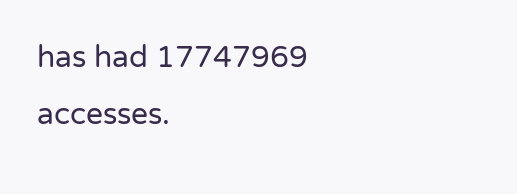has had 17747969 accesses.